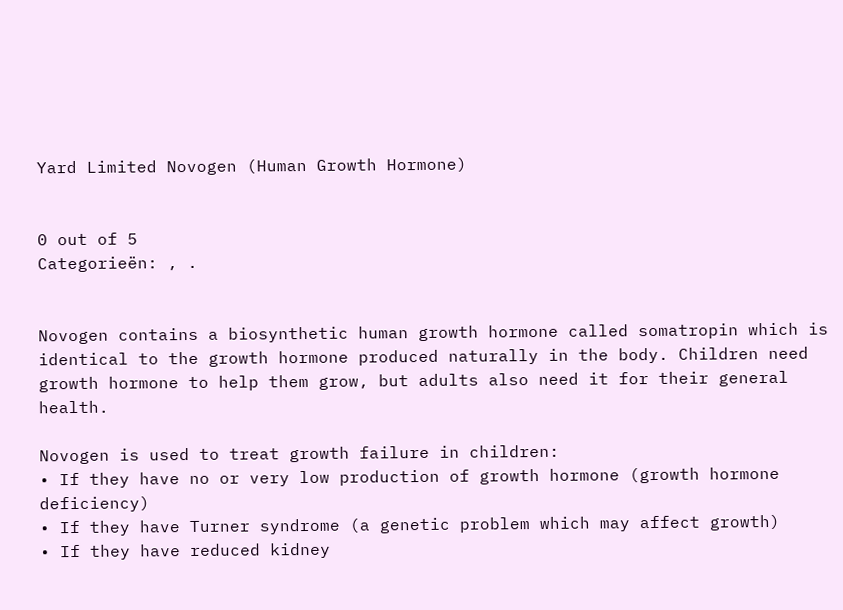Yard Limited Novogen (Human Growth Hormone)


0 out of 5
Categorieën: , .


Novogen contains a biosynthetic human growth hormone called somatropin which is identical to the growth hormone produced naturally in the body. Children need growth hormone to help them grow, but adults also need it for their general health.

Novogen is used to treat growth failure in children:
• If they have no or very low production of growth hormone (growth hormone deficiency)
• If they have Turner syndrome (a genetic problem which may affect growth)
• If they have reduced kidney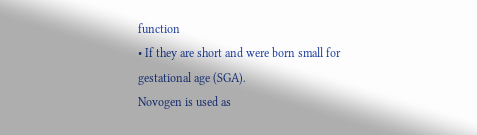function
• If they are short and were born small for gestational age (SGA).
Novogen is used as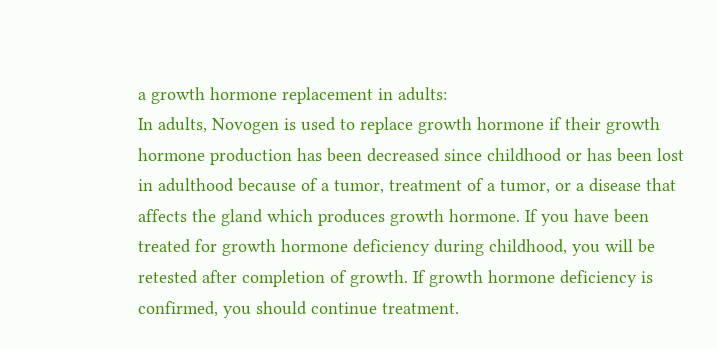a growth hormone replacement in adults:
In adults, Novogen is used to replace growth hormone if their growth hormone production has been decreased since childhood or has been lost in adulthood because of a tumor, treatment of a tumor, or a disease that affects the gland which produces growth hormone. If you have been treated for growth hormone deficiency during childhood, you will be retested after completion of growth. If growth hormone deficiency is confirmed, you should continue treatment.